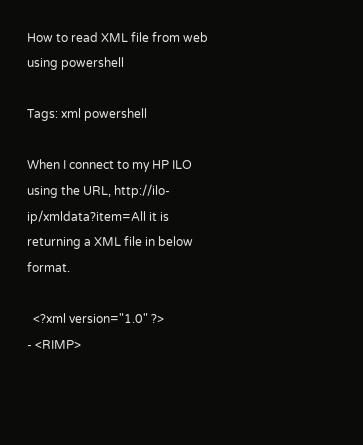How to read XML file from web using powershell

Tags: xml powershell

When I connect to my HP ILO using the URL, http://ilo-ip/xmldata?item=All it is returning a XML file in below format.

  <?xml version="1.0" ?>
- <RIMP>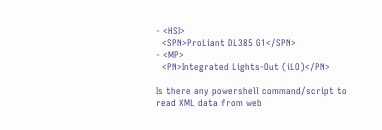- <HSI>
  <SPN>ProLiant DL385 G1</SPN>
- <MP>
  <PN>Integrated Lights-Out (iLO)</PN>

Is there any powershell command/script to read XML data from web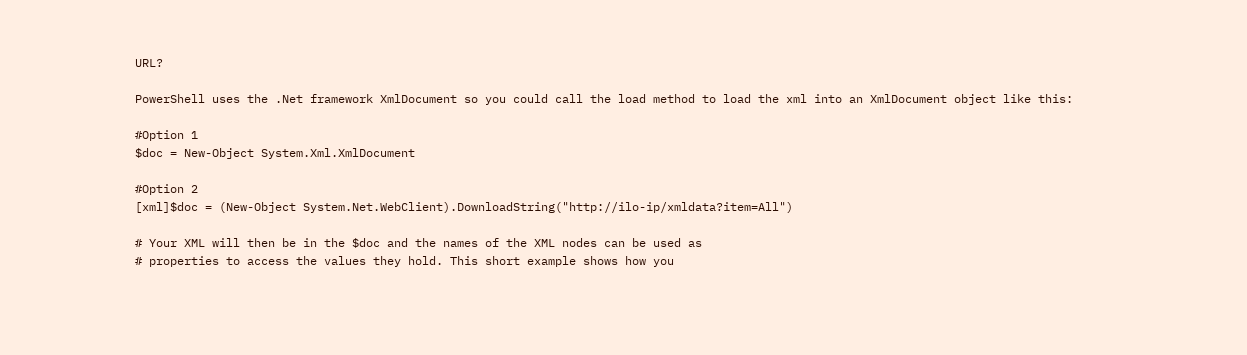URL?

PowerShell uses the .Net framework XmlDocument so you could call the load method to load the xml into an XmlDocument object like this:

#Option 1
$doc = New-Object System.Xml.XmlDocument

#Option 2
[xml]$doc = (New-Object System.Net.WebClient).DownloadString("http://ilo-ip/xmldata?item=All")

# Your XML will then be in the $doc and the names of the XML nodes can be used as
# properties to access the values they hold. This short example shows how you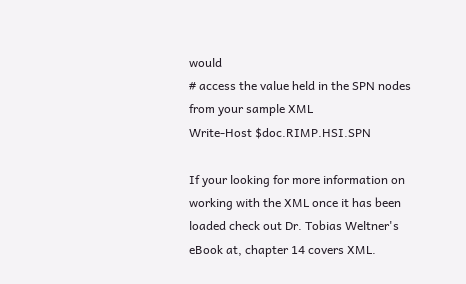would
# access the value held in the SPN nodes from your sample XML
Write-Host $doc.RIMP.HSI.SPN

If your looking for more information on working with the XML once it has been loaded check out Dr. Tobias Weltner's eBook at, chapter 14 covers XML.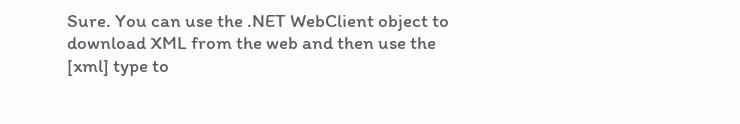Sure. You can use the .NET WebClient object to download XML from the web and then use the [xml] type to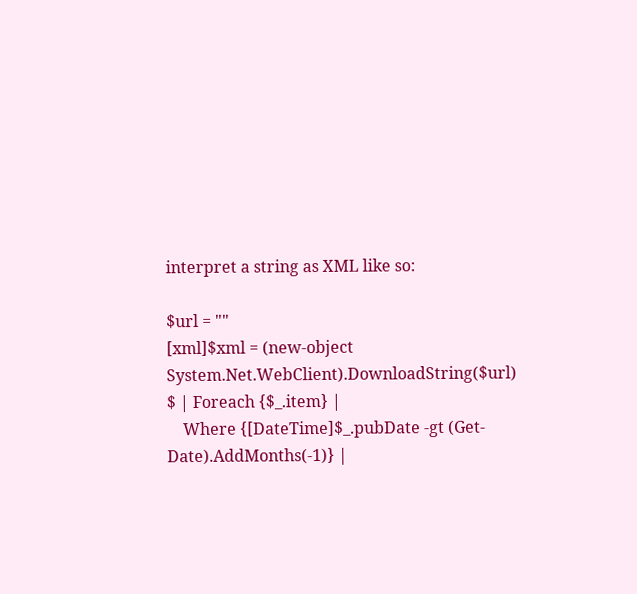interpret a string as XML like so:

$url = ""
[xml]$xml = (new-object System.Net.WebClient).DownloadString($url)
$ | Foreach {$_.item} |
    Where {[DateTime]$_.pubDate -gt (Get-Date).AddMonths(-1)} |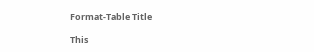Format-Table Title

This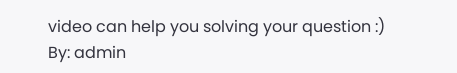video can help you solving your question :)
By: admin